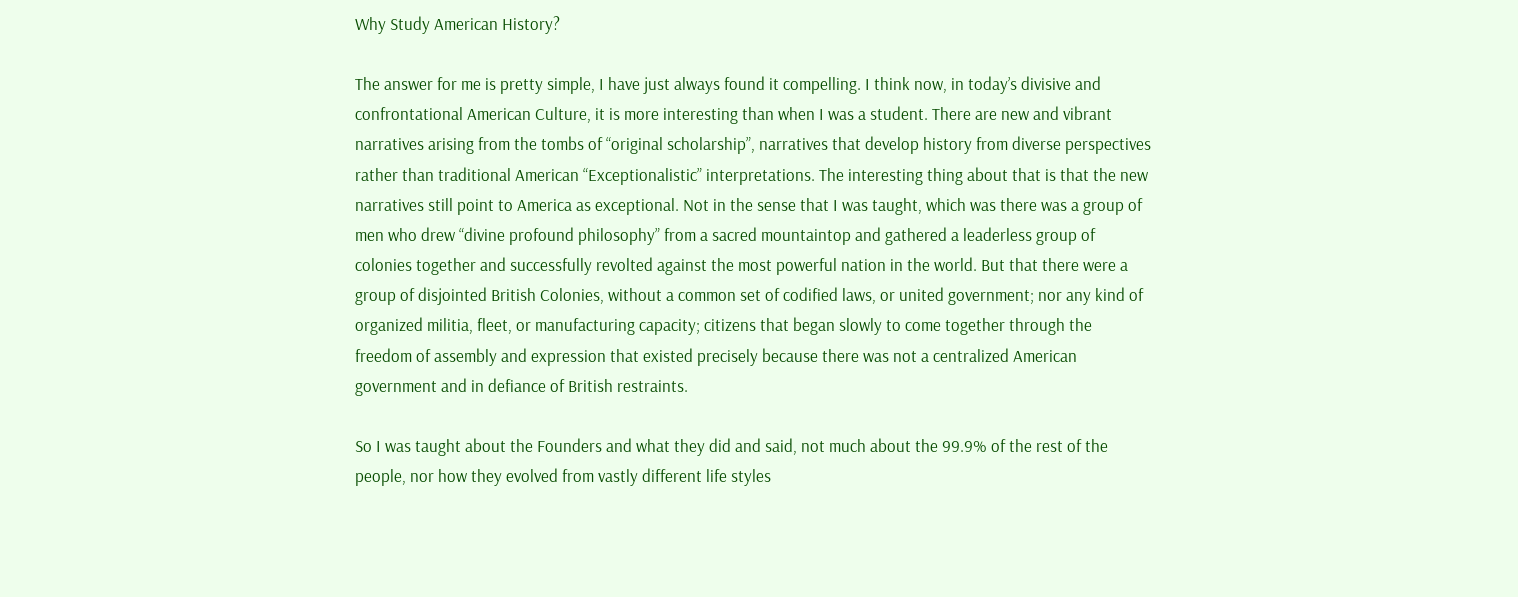Why Study American History?

The answer for me is pretty simple, I have just always found it compelling. I think now, in today’s divisive and confrontational American Culture, it is more interesting than when I was a student. There are new and vibrant narratives arising from the tombs of “original scholarship”, narratives that develop history from diverse perspectives rather than traditional American “Exceptionalistic” interpretations. The interesting thing about that is that the new narratives still point to America as exceptional. Not in the sense that I was taught, which was there was a group of men who drew “divine profound philosophy” from a sacred mountaintop and gathered a leaderless group of colonies together and successfully revolted against the most powerful nation in the world. But that there were a group of disjointed British Colonies, without a common set of codified laws, or united government; nor any kind of organized militia, fleet, or manufacturing capacity; citizens that began slowly to come together through the freedom of assembly and expression that existed precisely because there was not a centralized American government and in defiance of British restraints.

So I was taught about the Founders and what they did and said, not much about the 99.9% of the rest of the people, nor how they evolved from vastly different life styles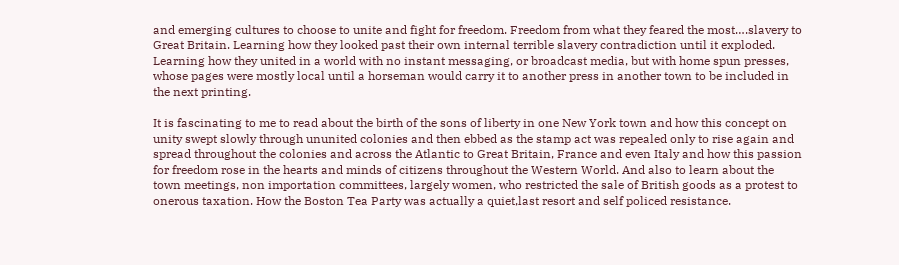and emerging cultures to choose to unite and fight for freedom. Freedom from what they feared the most….slavery to Great Britain. Learning how they looked past their own internal terrible slavery contradiction until it exploded. Learning how they united in a world with no instant messaging, or broadcast media, but with home spun presses, whose pages were mostly local until a horseman would carry it to another press in another town to be included in the next printing.

It is fascinating to me to read about the birth of the sons of liberty in one New York town and how this concept on unity swept slowly through ununited colonies and then ebbed as the stamp act was repealed only to rise again and spread throughout the colonies and across the Atlantic to Great Britain, France and even Italy and how this passion for freedom rose in the hearts and minds of citizens throughout the Western World. And also to learn about the town meetings, non importation committees, largely women, who restricted the sale of British goods as a protest to onerous taxation. How the Boston Tea Party was actually a quiet,last resort and self policed resistance.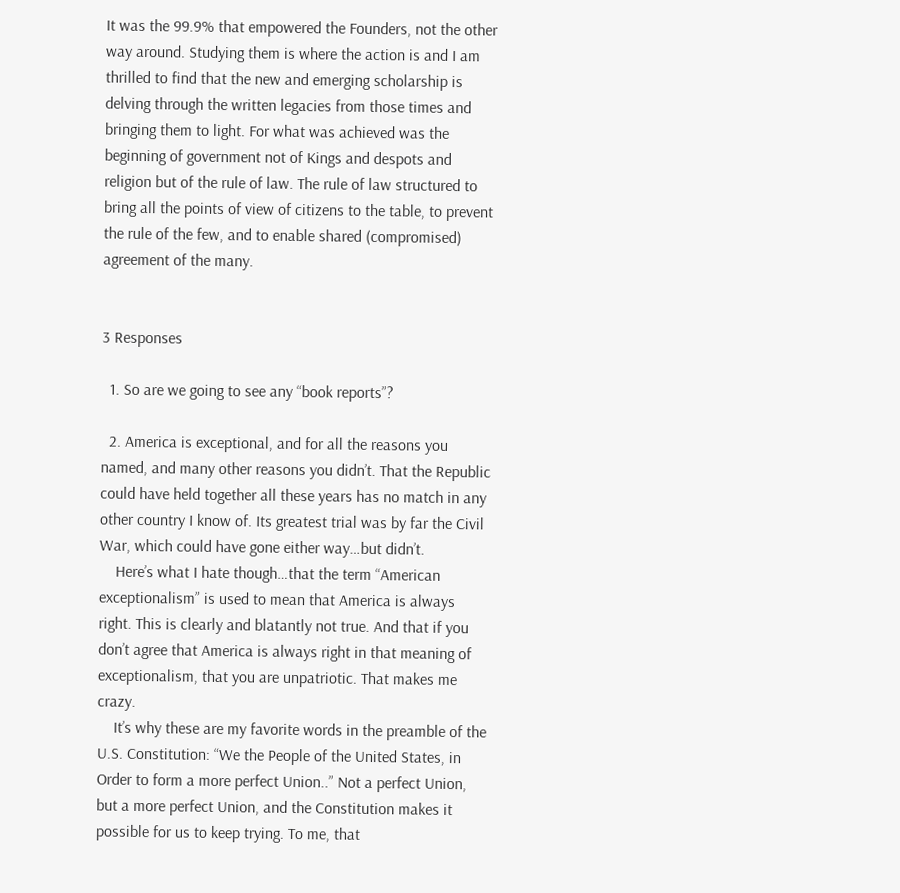It was the 99.9% that empowered the Founders, not the other way around. Studying them is where the action is and I am thrilled to find that the new and emerging scholarship is delving through the written legacies from those times and bringing them to light. For what was achieved was the beginning of government not of Kings and despots and religion but of the rule of law. The rule of law structured to bring all the points of view of citizens to the table, to prevent the rule of the few, and to enable shared (compromised) agreement of the many.


3 Responses

  1. So are we going to see any “book reports”?

  2. America is exceptional, and for all the reasons you named, and many other reasons you didn’t. That the Republic could have held together all these years has no match in any other country I know of. Its greatest trial was by far the Civil War, which could have gone either way…but didn’t.
    Here’s what I hate though…that the term “American exceptionalism” is used to mean that America is always right. This is clearly and blatantly not true. And that if you don’t agree that America is always right in that meaning of exceptionalism, that you are unpatriotic. That makes me crazy.
    It’s why these are my favorite words in the preamble of the U.S. Constitution: “We the People of the United States, in Order to form a more perfect Union..” Not a perfect Union, but a more perfect Union, and the Constitution makes it possible for us to keep trying. To me, that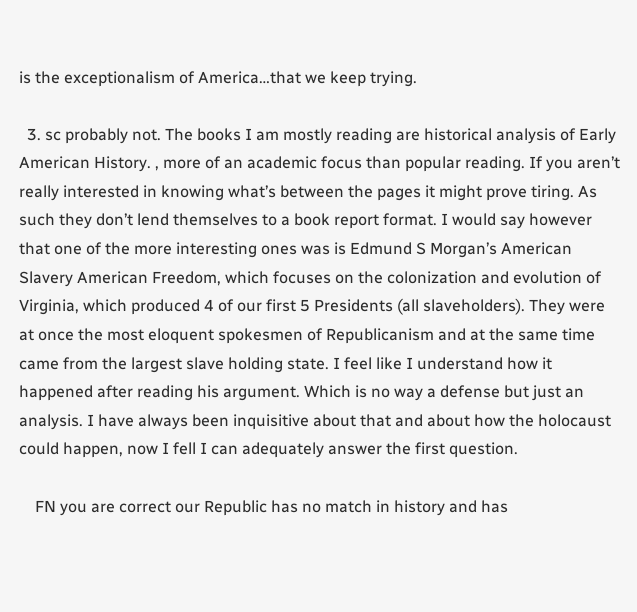is the exceptionalism of America…that we keep trying.

  3. sc probably not. The books I am mostly reading are historical analysis of Early American History. , more of an academic focus than popular reading. If you aren’t really interested in knowing what’s between the pages it might prove tiring. As such they don’t lend themselves to a book report format. I would say however that one of the more interesting ones was is Edmund S Morgan’s American Slavery American Freedom, which focuses on the colonization and evolution of Virginia, which produced 4 of our first 5 Presidents (all slaveholders). They were at once the most eloquent spokesmen of Republicanism and at the same time came from the largest slave holding state. I feel like I understand how it happened after reading his argument. Which is no way a defense but just an analysis. I have always been inquisitive about that and about how the holocaust could happen, now I fell I can adequately answer the first question.

    FN you are correct our Republic has no match in history and has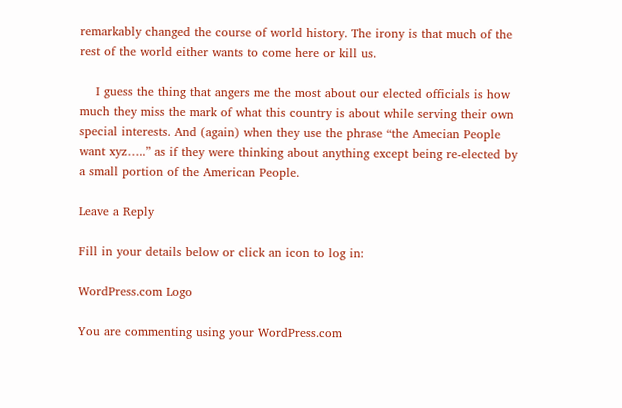remarkably changed the course of world history. The irony is that much of the rest of the world either wants to come here or kill us.

    I guess the thing that angers me the most about our elected officials is how much they miss the mark of what this country is about while serving their own special interests. And (again) when they use the phrase “the Amecian People want xyz…..” as if they were thinking about anything except being re-elected by a small portion of the American People.

Leave a Reply

Fill in your details below or click an icon to log in:

WordPress.com Logo

You are commenting using your WordPress.com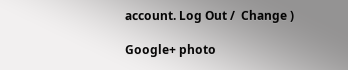account. Log Out /  Change )

Google+ photo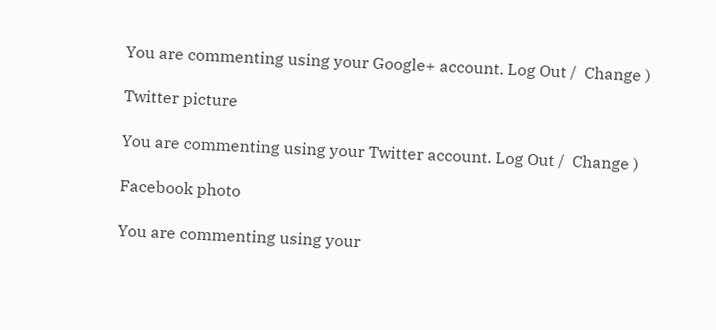You are commenting using your Google+ account. Log Out /  Change )

Twitter picture

You are commenting using your Twitter account. Log Out /  Change )

Facebook photo

You are commenting using your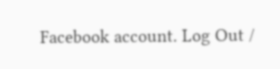Facebook account. Log Out /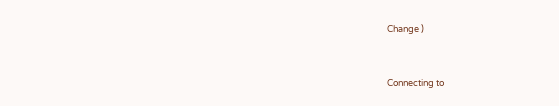Change )


Connecting to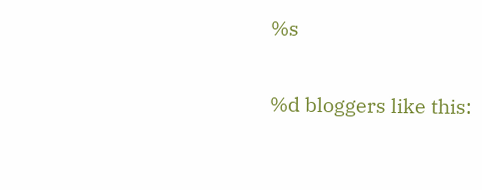%s

%d bloggers like this: